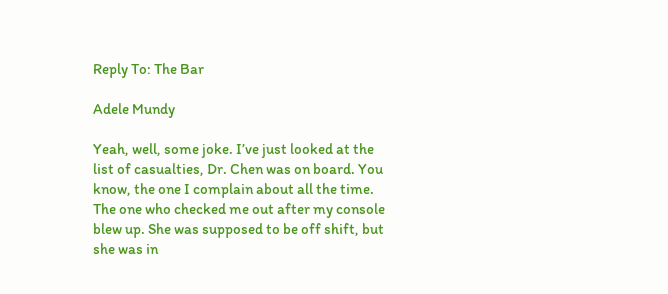Reply To: The Bar

Adele Mundy

Yeah, well, some joke. I’ve just looked at the list of casualties, Dr. Chen was on board. You know, the one I complain about all the time. The one who checked me out after my console blew up. She was supposed to be off shift, but she was in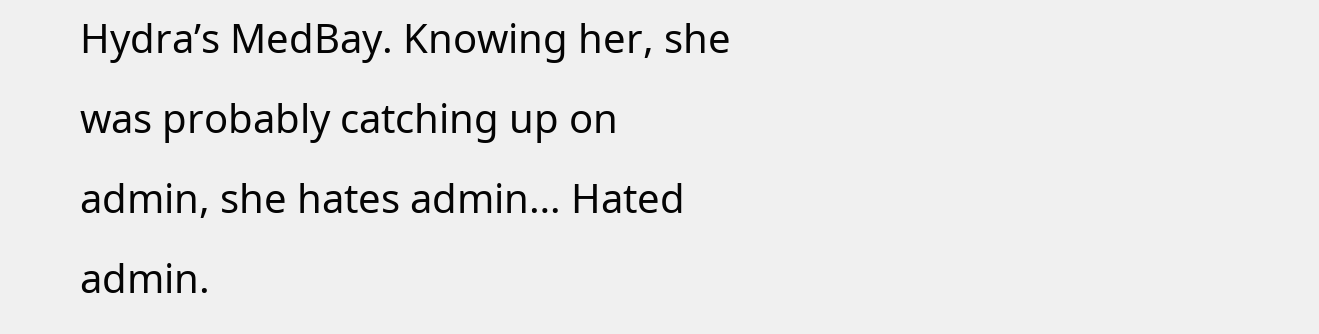Hydra’s MedBay. Knowing her, she was probably catching up on admin, she hates admin… Hated admin.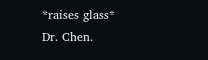*raises glass*
Dr. Chen.